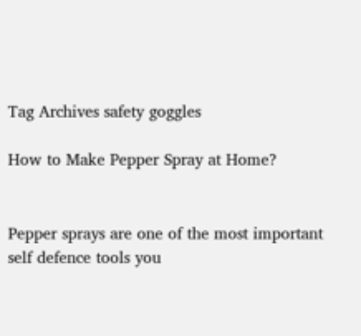Tag Archives safety goggles

How to Make Pepper Spray at Home?


Pepper sprays are one of the most important self defence tools you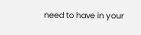need to have in your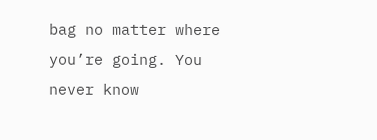bag no matter where you’re going. You never know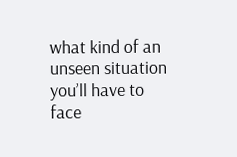what kind of an unseen situation you’ll have to face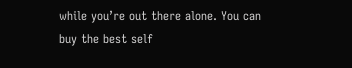while you’re out there alone. You can buy the best self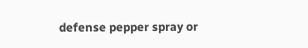defense pepper spray or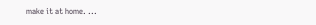make it at home. ...